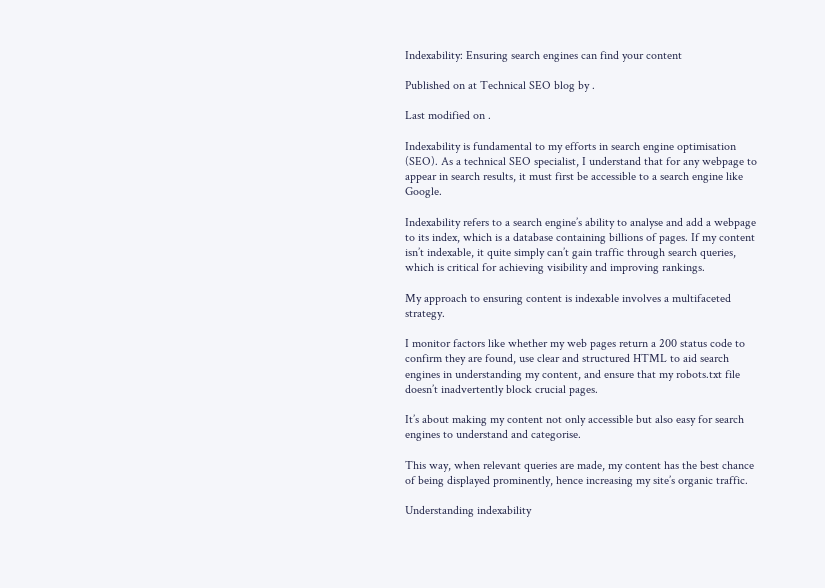Indexability: Ensuring search engines can find your content

Published on at Technical SEO blog by .

Last modified on .

Indexability is fundamental to my efforts in search engine optimisation (SEO). As a technical SEO specialist, I understand that for any webpage to appear in search results, it must first be accessible to a search engine like Google.

Indexability refers to a search engine’s ability to analyse and add a webpage to its index, which is a database containing billions of pages. If my content isn’t indexable, it quite simply can’t gain traffic through search queries, which is critical for achieving visibility and improving rankings.

My approach to ensuring content is indexable involves a multifaceted strategy.

I monitor factors like whether my web pages return a 200 status code to confirm they are found, use clear and structured HTML to aid search engines in understanding my content, and ensure that my robots.txt file doesn’t inadvertently block crucial pages.

It’s about making my content not only accessible but also easy for search engines to understand and categorise.

This way, when relevant queries are made, my content has the best chance of being displayed prominently, hence increasing my site’s organic traffic.

Understanding indexability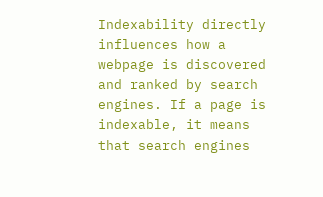Indexability directly influences how a webpage is discovered and ranked by search engines. If a page is indexable, it means that search engines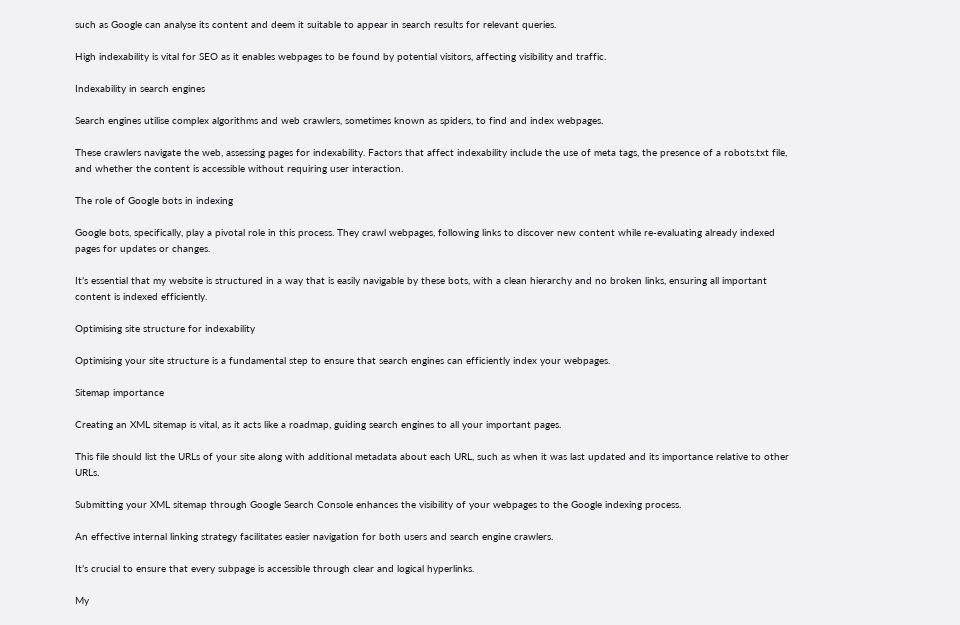such as Google can analyse its content and deem it suitable to appear in search results for relevant queries.

High indexability is vital for SEO as it enables webpages to be found by potential visitors, affecting visibility and traffic.

Indexability in search engines

Search engines utilise complex algorithms and web crawlers, sometimes known as spiders, to find and index webpages.

These crawlers navigate the web, assessing pages for indexability. Factors that affect indexability include the use of meta tags, the presence of a robots.txt file, and whether the content is accessible without requiring user interaction.

The role of Google bots in indexing

Google bots, specifically, play a pivotal role in this process. They crawl webpages, following links to discover new content while re-evaluating already indexed pages for updates or changes.

It’s essential that my website is structured in a way that is easily navigable by these bots, with a clean hierarchy and no broken links, ensuring all important content is indexed efficiently.

Optimising site structure for indexability

Optimising your site structure is a fundamental step to ensure that search engines can efficiently index your webpages.

Sitemap importance

Creating an XML sitemap is vital, as it acts like a roadmap, guiding search engines to all your important pages.

This file should list the URLs of your site along with additional metadata about each URL, such as when it was last updated and its importance relative to other URLs.

Submitting your XML sitemap through Google Search Console enhances the visibility of your webpages to the Google indexing process.

An effective internal linking strategy facilitates easier navigation for both users and search engine crawlers.

It’s crucial to ensure that every subpage is accessible through clear and logical hyperlinks.

My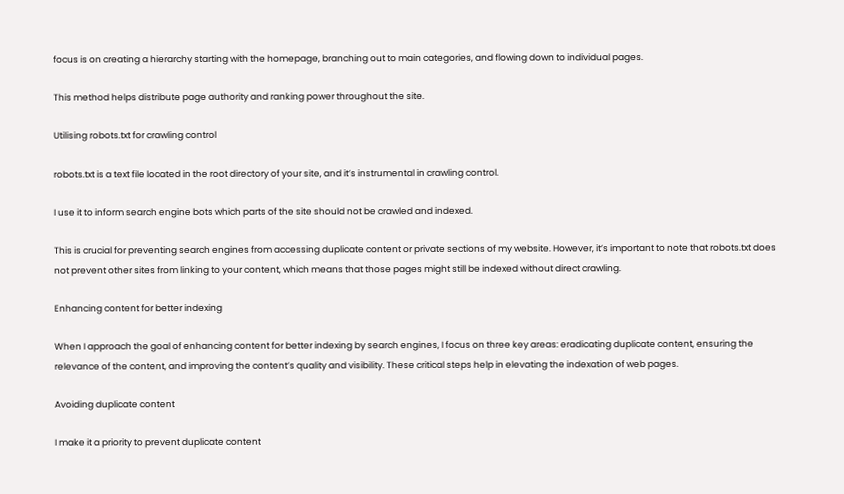focus is on creating a hierarchy starting with the homepage, branching out to main categories, and flowing down to individual pages.

This method helps distribute page authority and ranking power throughout the site.

Utilising robots.txt for crawling control

robots.txt is a text file located in the root directory of your site, and it’s instrumental in crawling control.

I use it to inform search engine bots which parts of the site should not be crawled and indexed.

This is crucial for preventing search engines from accessing duplicate content or private sections of my website. However, it’s important to note that robots.txt does not prevent other sites from linking to your content, which means that those pages might still be indexed without direct crawling.

Enhancing content for better indexing

When I approach the goal of enhancing content for better indexing by search engines, I focus on three key areas: eradicating duplicate content, ensuring the relevance of the content, and improving the content’s quality and visibility. These critical steps help in elevating the indexation of web pages.

Avoiding duplicate content

I make it a priority to prevent duplicate content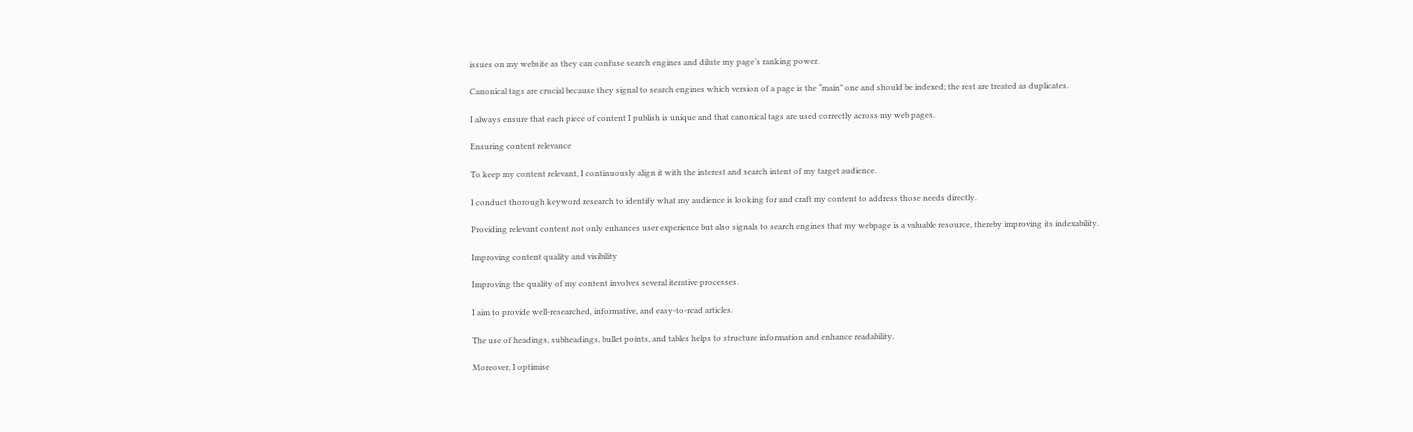issues on my website as they can confuse search engines and dilute my page’s ranking power.

Canonical tags are crucial because they signal to search engines which version of a page is the “main” one and should be indexed; the rest are treated as duplicates.

I always ensure that each piece of content I publish is unique and that canonical tags are used correctly across my web pages.

Ensuring content relevance

To keep my content relevant, I continuously align it with the interest and search intent of my target audience.

I conduct thorough keyword research to identify what my audience is looking for and craft my content to address those needs directly.

Providing relevant content not only enhances user experience but also signals to search engines that my webpage is a valuable resource, thereby improving its indexability.

Improving content quality and visibility

Improving the quality of my content involves several iterative processes.

I aim to provide well-researched, informative, and easy-to-read articles.

The use of headings, subheadings, bullet points, and tables helps to structure information and enhance readability.

Moreover, I optimise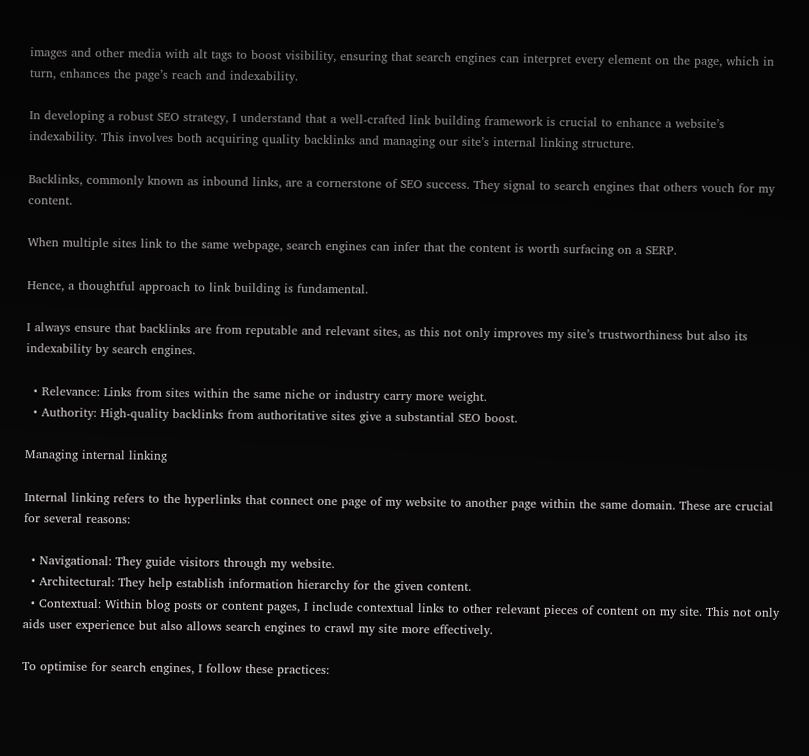images and other media with alt tags to boost visibility, ensuring that search engines can interpret every element on the page, which in turn, enhances the page’s reach and indexability.

In developing a robust SEO strategy, I understand that a well-crafted link building framework is crucial to enhance a website’s indexability. This involves both acquiring quality backlinks and managing our site’s internal linking structure.

Backlinks, commonly known as inbound links, are a cornerstone of SEO success. They signal to search engines that others vouch for my content.

When multiple sites link to the same webpage, search engines can infer that the content is worth surfacing on a SERP.

Hence, a thoughtful approach to link building is fundamental.

I always ensure that backlinks are from reputable and relevant sites, as this not only improves my site’s trustworthiness but also its indexability by search engines.

  • Relevance: Links from sites within the same niche or industry carry more weight.
  • Authority: High-quality backlinks from authoritative sites give a substantial SEO boost.

Managing internal linking

Internal linking refers to the hyperlinks that connect one page of my website to another page within the same domain. These are crucial for several reasons:

  • Navigational: They guide visitors through my website.
  • Architectural: They help establish information hierarchy for the given content.
  • Contextual: Within blog posts or content pages, I include contextual links to other relevant pieces of content on my site. This not only aids user experience but also allows search engines to crawl my site more effectively.

To optimise for search engines, I follow these practices: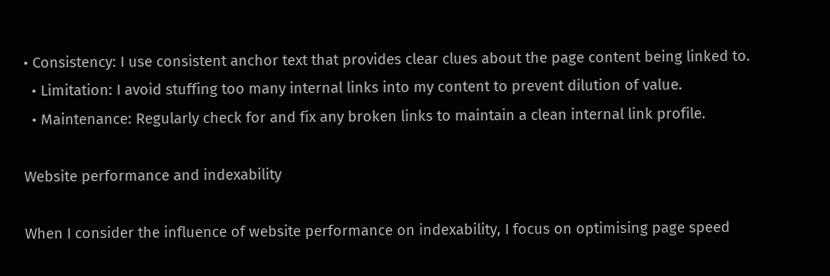• Consistency: I use consistent anchor text that provides clear clues about the page content being linked to.
  • Limitation: I avoid stuffing too many internal links into my content to prevent dilution of value.
  • Maintenance: Regularly check for and fix any broken links to maintain a clean internal link profile.

Website performance and indexability

When I consider the influence of website performance on indexability, I focus on optimising page speed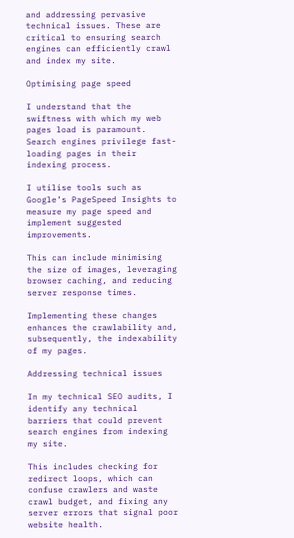and addressing pervasive technical issues. These are critical to ensuring search engines can efficiently crawl and index my site.

Optimising page speed

I understand that the swiftness with which my web pages load is paramount. Search engines privilege fast-loading pages in their indexing process.

I utilise tools such as Google’s PageSpeed Insights to measure my page speed and implement suggested improvements.

This can include minimising the size of images, leveraging browser caching, and reducing server response times.

Implementing these changes enhances the crawlability and, subsequently, the indexability of my pages.

Addressing technical issues

In my technical SEO audits, I identify any technical barriers that could prevent search engines from indexing my site.

This includes checking for redirect loops, which can confuse crawlers and waste crawl budget, and fixing any server errors that signal poor website health.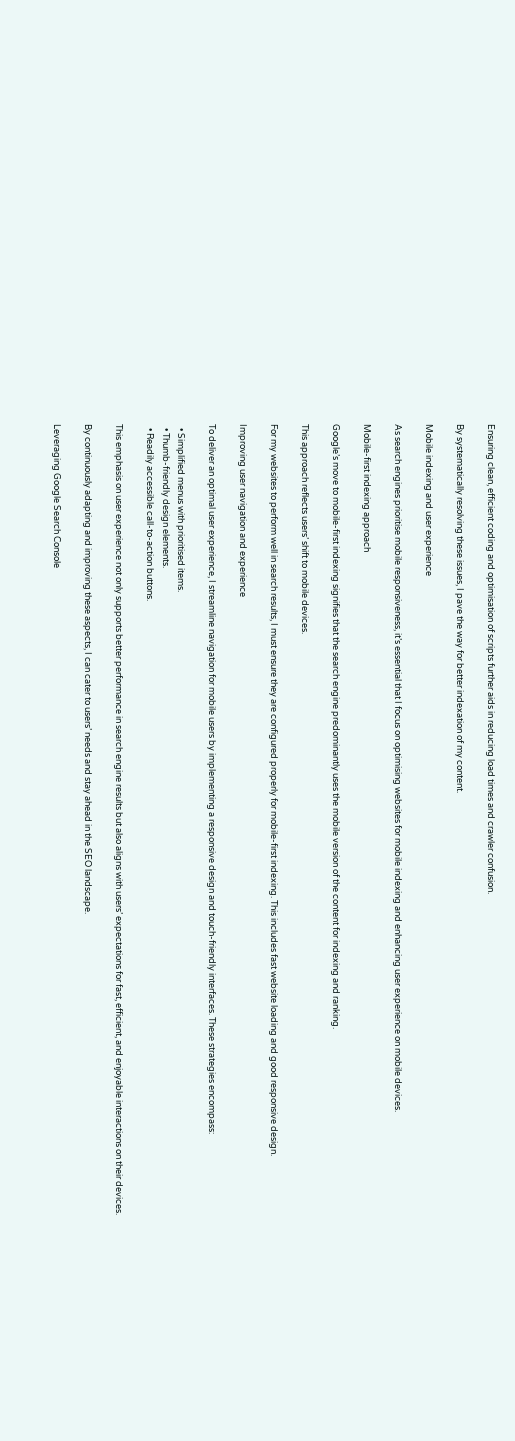Ensuring clean, efficient coding and optimisation of scripts further aids in reducing load times and crawler confusion.

By systematically resolving these issues, I pave the way for better indexation of my content.

Mobile indexing and user experience

As search engines prioritise mobile responsiveness, it’s essential that I focus on optimising websites for mobile indexing and enhancing user experience on mobile devices.

Mobile-first indexing approach

Google’s move to mobile-first indexing signifies that the search engine predominantly uses the mobile version of the content for indexing and ranking.

This approach reflects users’ shift to mobile devices.

For my websites to perform well in search results, I must ensure they are configured properly for mobile-first indexing. This includes fast website loading and good responsive design.

Improving user navigation and experience

To deliver an optimal user experience, I streamline navigation for mobile users by implementing a responsive design and touch-friendly interfaces. These strategies encompass:

  • Simplified menus with prioritised items.
  • Thumb-friendly design elements.
  • Readily accessible call-to-action buttons.

This emphasis on user experience not only supports better performance in search engine results but also aligns with users’ expectations for fast, efficient, and enjoyable interactions on their devices.

By continuously adapting and improving these aspects, I can cater to users’ needs and stay ahead in the SEO landscape.

Leveraging Google Search Console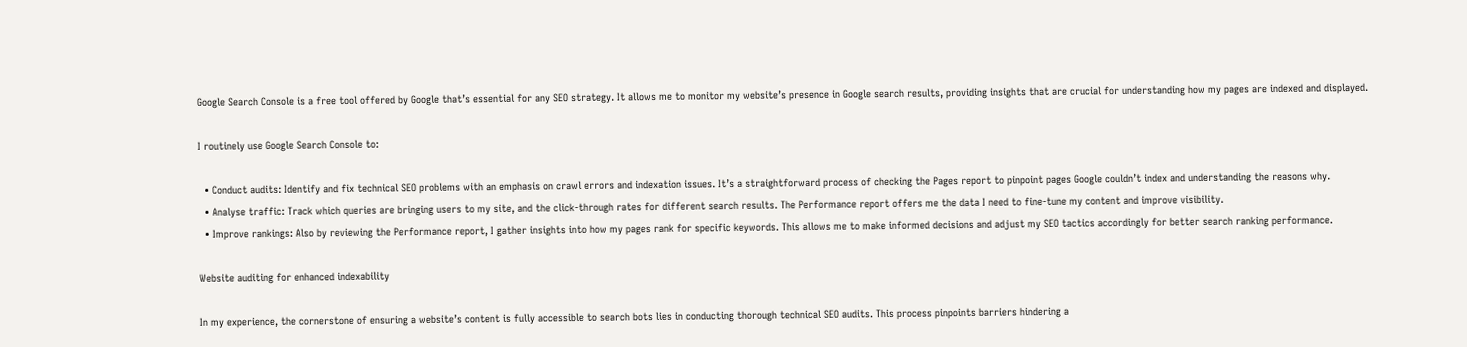Google Search Console is a free tool offered by Google that’s essential for any SEO strategy. It allows me to monitor my website’s presence in Google search results, providing insights that are crucial for understanding how my pages are indexed and displayed.

I routinely use Google Search Console to:

  • Conduct audits: Identify and fix technical SEO problems with an emphasis on crawl errors and indexation issues. It’s a straightforward process of checking the Pages report to pinpoint pages Google couldn’t index and understanding the reasons why.
  • Analyse traffic: Track which queries are bringing users to my site, and the click-through rates for different search results. The Performance report offers me the data I need to fine-tune my content and improve visibility.
  • Improve rankings: Also by reviewing the Performance report, I gather insights into how my pages rank for specific keywords. This allows me to make informed decisions and adjust my SEO tactics accordingly for better search ranking performance.

Website auditing for enhanced indexability

In my experience, the cornerstone of ensuring a website’s content is fully accessible to search bots lies in conducting thorough technical SEO audits. This process pinpoints barriers hindering a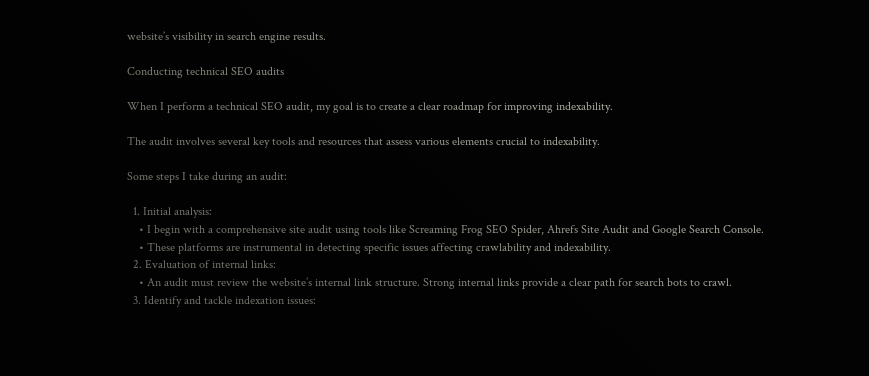website’s visibility in search engine results.

Conducting technical SEO audits

When I perform a technical SEO audit, my goal is to create a clear roadmap for improving indexability.

The audit involves several key tools and resources that assess various elements crucial to indexability.

Some steps I take during an audit:

  1. Initial analysis:
    • I begin with a comprehensive site audit using tools like Screaming Frog SEO Spider, Ahrefs Site Audit and Google Search Console.
    • These platforms are instrumental in detecting specific issues affecting crawlability and indexability.
  2. Evaluation of internal links:
    • An audit must review the website’s internal link structure. Strong internal links provide a clear path for search bots to crawl.
  3. Identify and tackle indexation issues: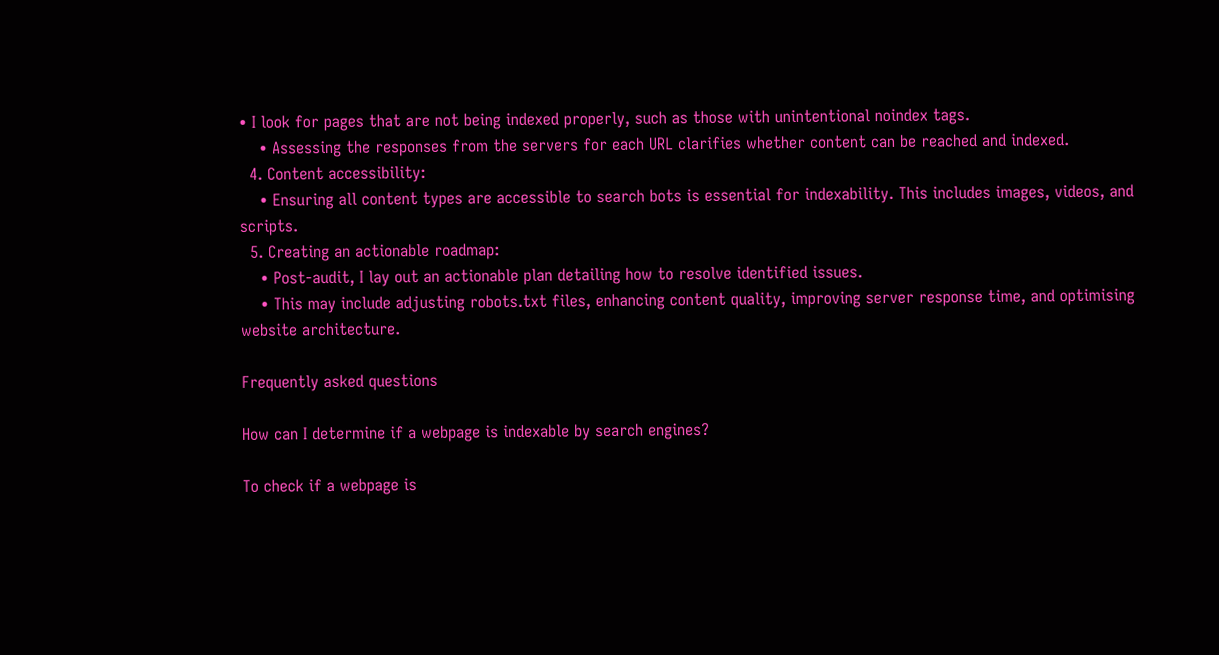• I look for pages that are not being indexed properly, such as those with unintentional noindex tags.
    • Assessing the responses from the servers for each URL clarifies whether content can be reached and indexed.
  4. Content accessibility:
    • Ensuring all content types are accessible to search bots is essential for indexability. This includes images, videos, and scripts.
  5. Creating an actionable roadmap:
    • Post-audit, I lay out an actionable plan detailing how to resolve identified issues.
    • This may include adjusting robots.txt files, enhancing content quality, improving server response time, and optimising website architecture.

Frequently asked questions

How can I determine if a webpage is indexable by search engines?

To check if a webpage is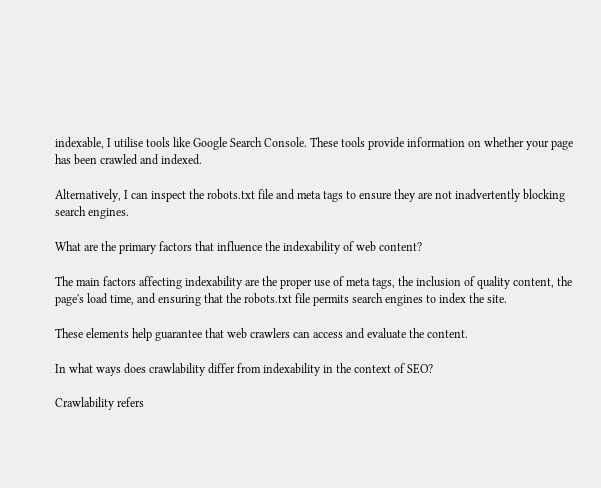indexable, I utilise tools like Google Search Console. These tools provide information on whether your page has been crawled and indexed.

Alternatively, I can inspect the robots.txt file and meta tags to ensure they are not inadvertently blocking search engines.

What are the primary factors that influence the indexability of web content?

The main factors affecting indexability are the proper use of meta tags, the inclusion of quality content, the page's load time, and ensuring that the robots.txt file permits search engines to index the site.

These elements help guarantee that web crawlers can access and evaluate the content.

In what ways does crawlability differ from indexability in the context of SEO?

Crawlability refers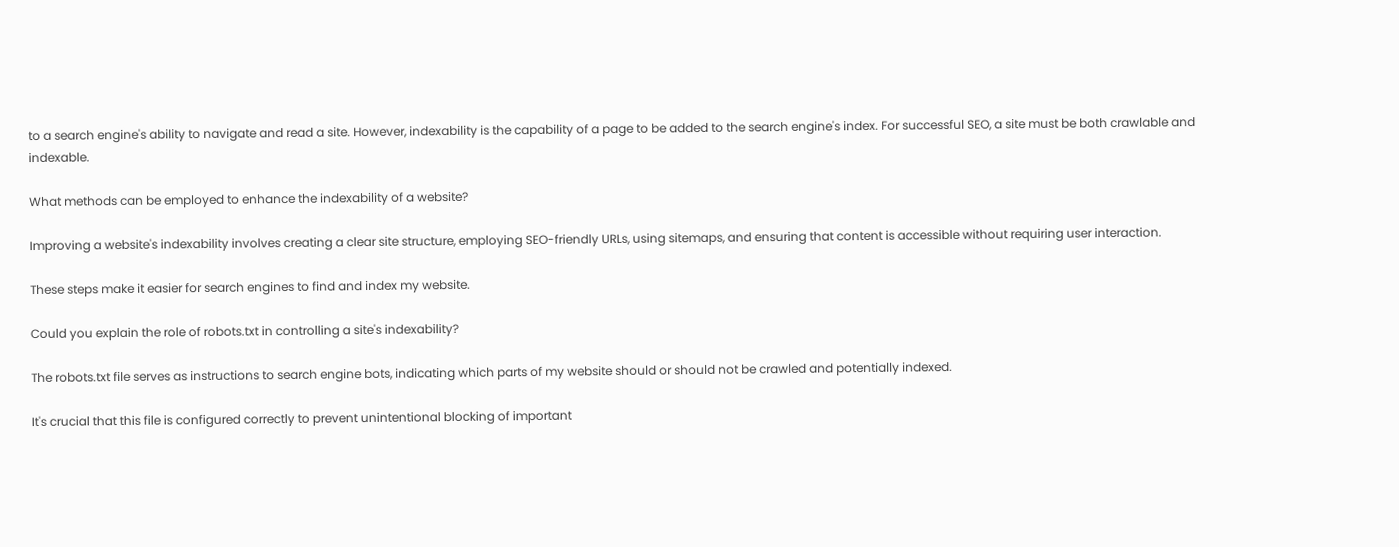to a search engine's ability to navigate and read a site. However, indexability is the capability of a page to be added to the search engine's index. For successful SEO, a site must be both crawlable and indexable.

What methods can be employed to enhance the indexability of a website?

Improving a website's indexability involves creating a clear site structure, employing SEO-friendly URLs, using sitemaps, and ensuring that content is accessible without requiring user interaction.

These steps make it easier for search engines to find and index my website.

Could you explain the role of robots.txt in controlling a site's indexability?

The robots.txt file serves as instructions to search engine bots, indicating which parts of my website should or should not be crawled and potentially indexed.

It's crucial that this file is configured correctly to prevent unintentional blocking of important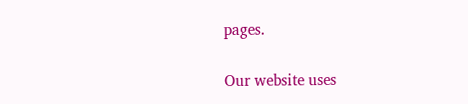pages.

Our website uses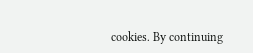cookies. By continuing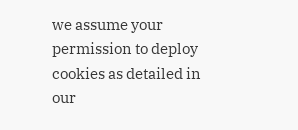we assume your permission to deploy cookies as detailed in our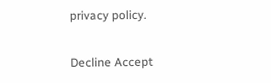privacy policy.

Decline Accept